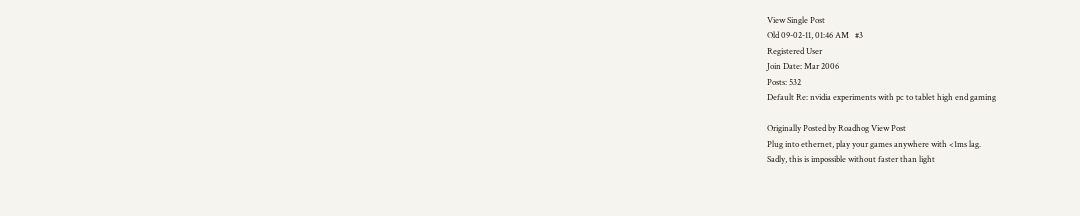View Single Post
Old 09-02-11, 01:46 AM   #3
Registered User
Join Date: Mar 2006
Posts: 532
Default Re: nvidia experiments with pc to tablet high end gaming

Originally Posted by Roadhog View Post
Plug into ethernet, play your games anywhere with <1ms lag.
Sadly, this is impossible without faster than light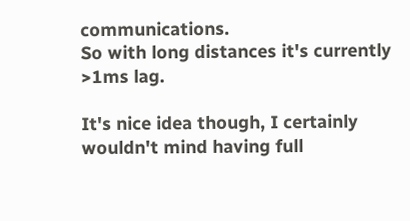communications.
So with long distances it's currently >1ms lag.

It's nice idea though, I certainly wouldn't mind having full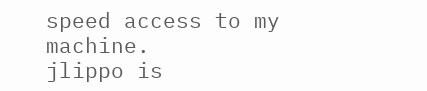speed access to my machine.
jlippo is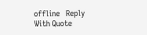offline   Reply With Quote